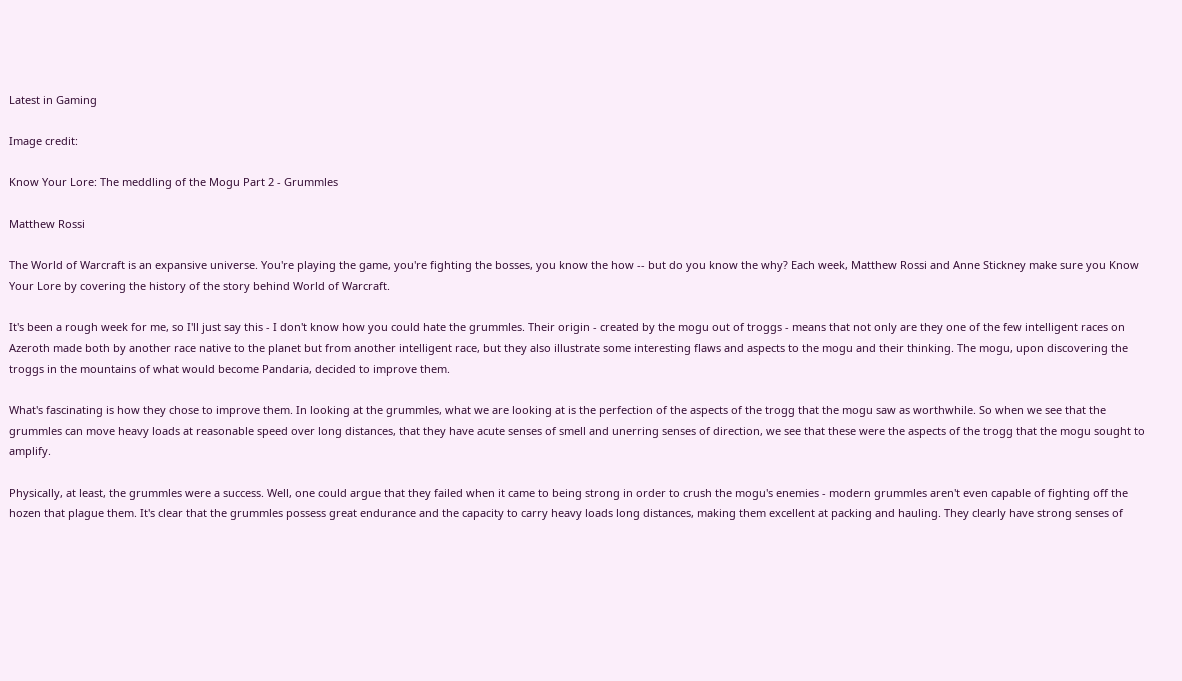Latest in Gaming

Image credit:

Know Your Lore: The meddling of the Mogu Part 2 - Grummles

Matthew Rossi

The World of Warcraft is an expansive universe. You're playing the game, you're fighting the bosses, you know the how -- but do you know the why? Each week, Matthew Rossi and Anne Stickney make sure you Know Your Lore by covering the history of the story behind World of Warcraft.

It's been a rough week for me, so I'll just say this - I don't know how you could hate the grummles. Their origin - created by the mogu out of troggs - means that not only are they one of the few intelligent races on Azeroth made both by another race native to the planet but from another intelligent race, but they also illustrate some interesting flaws and aspects to the mogu and their thinking. The mogu, upon discovering the troggs in the mountains of what would become Pandaria, decided to improve them.

What's fascinating is how they chose to improve them. In looking at the grummles, what we are looking at is the perfection of the aspects of the trogg that the mogu saw as worthwhile. So when we see that the grummles can move heavy loads at reasonable speed over long distances, that they have acute senses of smell and unerring senses of direction, we see that these were the aspects of the trogg that the mogu sought to amplify.

Physically, at least, the grummles were a success. Well, one could argue that they failed when it came to being strong in order to crush the mogu's enemies - modern grummles aren't even capable of fighting off the hozen that plague them. It's clear that the grummles possess great endurance and the capacity to carry heavy loads long distances, making them excellent at packing and hauling. They clearly have strong senses of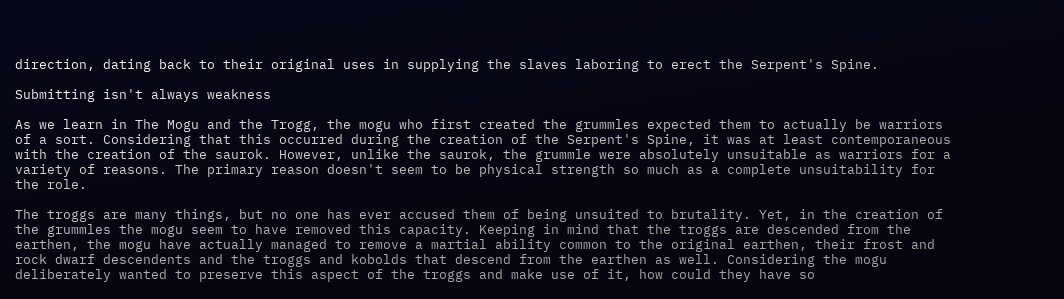direction, dating back to their original uses in supplying the slaves laboring to erect the Serpent's Spine.

Submitting isn't always weakness

As we learn in The Mogu and the Trogg, the mogu who first created the grummles expected them to actually be warriors of a sort. Considering that this occurred during the creation of the Serpent's Spine, it was at least contemporaneous with the creation of the saurok. However, unlike the saurok, the grummle were absolutely unsuitable as warriors for a variety of reasons. The primary reason doesn't seem to be physical strength so much as a complete unsuitability for the role.

The troggs are many things, but no one has ever accused them of being unsuited to brutality. Yet, in the creation of the grummles the mogu seem to have removed this capacity. Keeping in mind that the troggs are descended from the earthen, the mogu have actually managed to remove a martial ability common to the original earthen, their frost and rock dwarf descendents and the troggs and kobolds that descend from the earthen as well. Considering the mogu deliberately wanted to preserve this aspect of the troggs and make use of it, how could they have so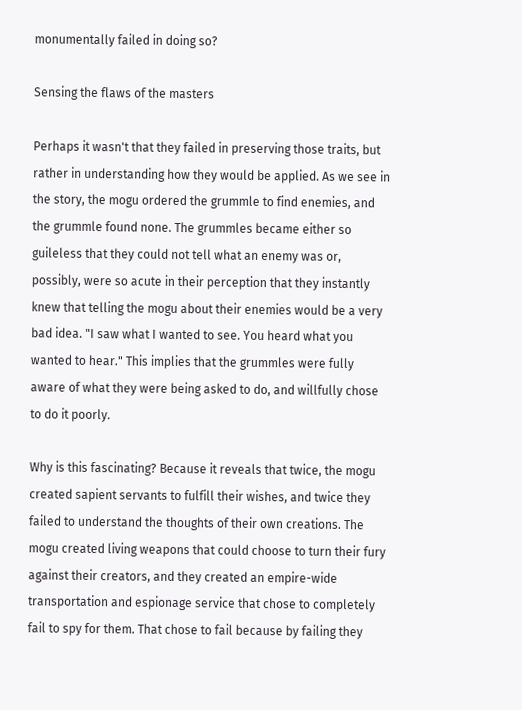monumentally failed in doing so?

Sensing the flaws of the masters

Perhaps it wasn't that they failed in preserving those traits, but rather in understanding how they would be applied. As we see in the story, the mogu ordered the grummle to find enemies, and the grummle found none. The grummles became either so guileless that they could not tell what an enemy was or, possibly, were so acute in their perception that they instantly knew that telling the mogu about their enemies would be a very bad idea. "I saw what I wanted to see. You heard what you wanted to hear." This implies that the grummles were fully aware of what they were being asked to do, and willfully chose to do it poorly.

Why is this fascinating? Because it reveals that twice, the mogu created sapient servants to fulfill their wishes, and twice they failed to understand the thoughts of their own creations. The mogu created living weapons that could choose to turn their fury against their creators, and they created an empire-wide transportation and espionage service that chose to completely fail to spy for them. That chose to fail because by failing they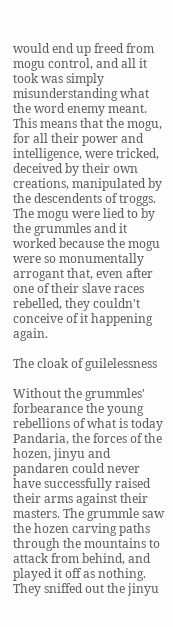would end up freed from mogu control, and all it took was simply misunderstanding what the word enemy meant. This means that the mogu, for all their power and intelligence, were tricked, deceived by their own creations, manipulated by the descendents of troggs. The mogu were lied to by the grummles and it worked because the mogu were so monumentally arrogant that, even after one of their slave races rebelled, they couldn't conceive of it happening again.

The cloak of guilelessness

Without the grummles' forbearance the young rebellions of what is today Pandaria, the forces of the hozen, jinyu and pandaren could never have successfully raised their arms against their masters. The grummle saw the hozen carving paths through the mountains to attack from behind, and played it off as nothing. They sniffed out the jinyu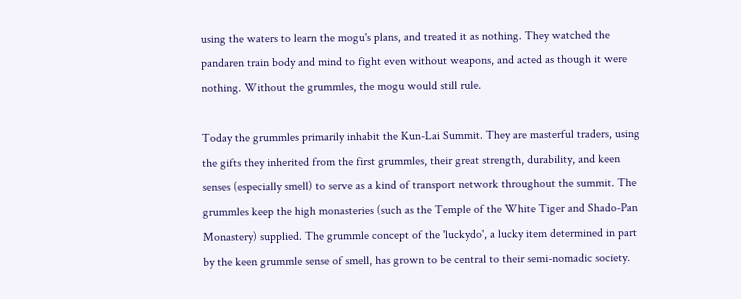using the waters to learn the mogu's plans, and treated it as nothing. They watched the pandaren train body and mind to fight even without weapons, and acted as though it were nothing. Without the grummles, the mogu would still rule.

Today the grummles primarily inhabit the Kun-Lai Summit. They are masterful traders, using the gifts they inherited from the first grummles, their great strength, durability, and keen senses (especially smell) to serve as a kind of transport network throughout the summit. The grummles keep the high monasteries (such as the Temple of the White Tiger and Shado-Pan Monastery) supplied. The grummle concept of the 'luckydo', a lucky item determined in part by the keen grummle sense of smell, has grown to be central to their semi-nomadic society.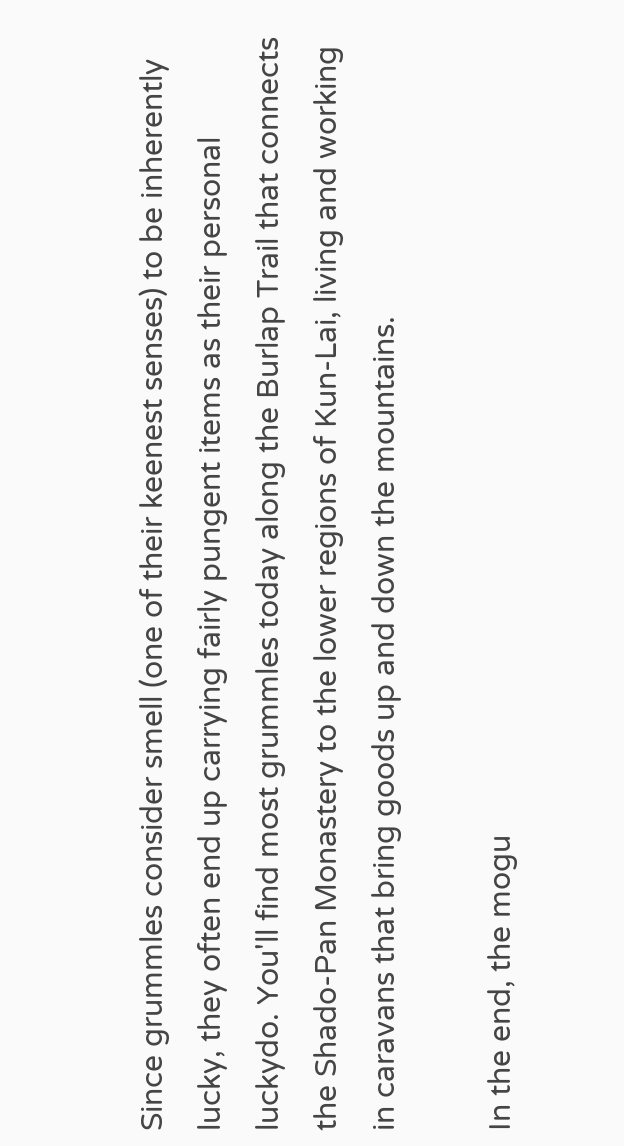Since grummles consider smell (one of their keenest senses) to be inherently lucky, they often end up carrying fairly pungent items as their personal luckydo. You'll find most grummles today along the Burlap Trail that connects the Shado-Pan Monastery to the lower regions of Kun-Lai, living and working in caravans that bring goods up and down the mountains.

In the end, the mogu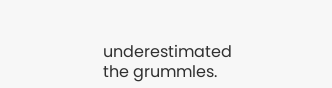underestimated the grummles.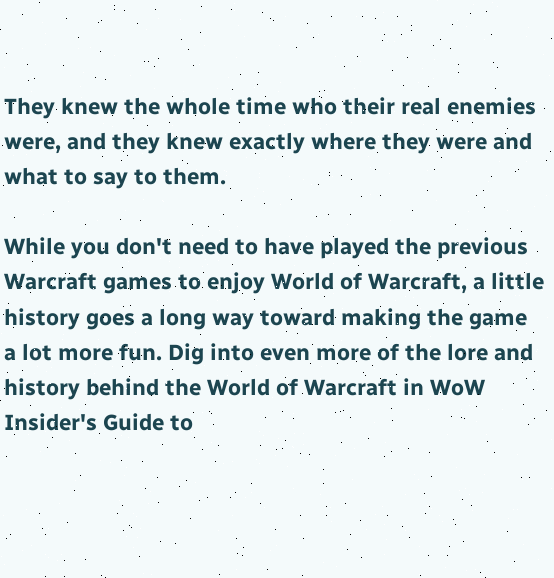They knew the whole time who their real enemies were, and they knew exactly where they were and what to say to them.

While you don't need to have played the previous Warcraft games to enjoy World of Warcraft, a little history goes a long way toward making the game a lot more fun. Dig into even more of the lore and history behind the World of Warcraft in WoW Insider's Guide to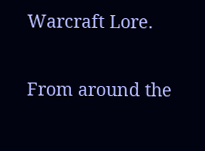Warcraft Lore.

From around the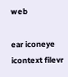web

ear iconeye icontext filevr